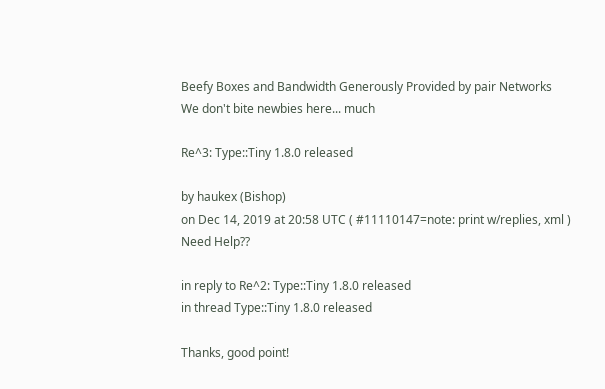Beefy Boxes and Bandwidth Generously Provided by pair Networks
We don't bite newbies here... much

Re^3: Type::Tiny 1.8.0 released

by haukex (Bishop)
on Dec 14, 2019 at 20:58 UTC ( #11110147=note: print w/replies, xml ) Need Help??

in reply to Re^2: Type::Tiny 1.8.0 released
in thread Type::Tiny 1.8.0 released

Thanks, good point!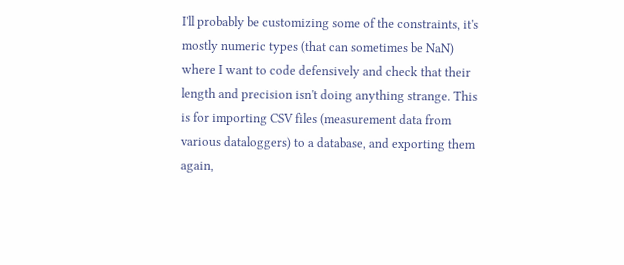I'll probably be customizing some of the constraints, it's mostly numeric types (that can sometimes be NaN) where I want to code defensively and check that their length and precision isn't doing anything strange. This is for importing CSV files (measurement data from various dataloggers) to a database, and exporting them again,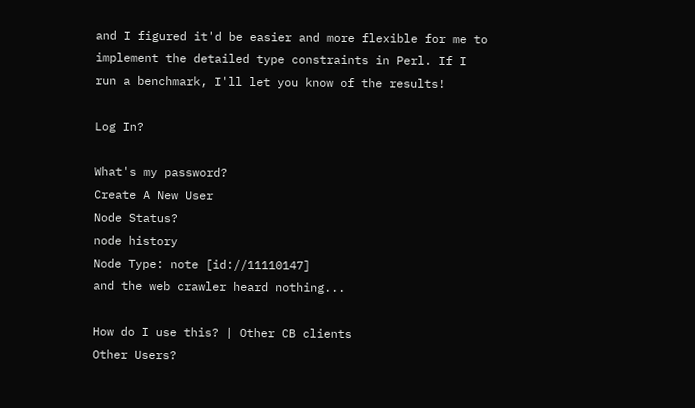and I figured it'd be easier and more flexible for me to implement the detailed type constraints in Perl. If I run a benchmark, I'll let you know of the results!

Log In?

What's my password?
Create A New User
Node Status?
node history
Node Type: note [id://11110147]
and the web crawler heard nothing...

How do I use this? | Other CB clients
Other Users?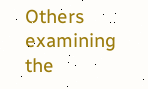Others examining the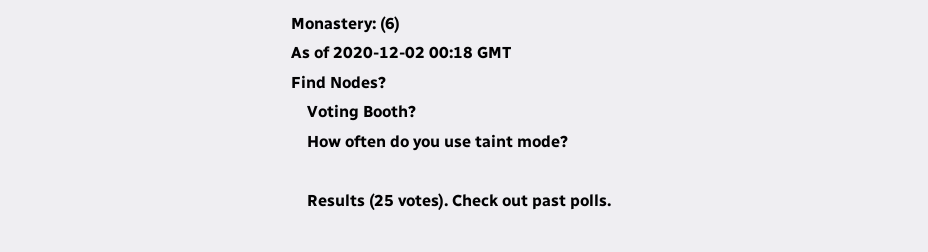Monastery: (6)
As of 2020-12-02 00:18 GMT
Find Nodes?
    Voting Booth?
    How often do you use taint mode?

    Results (25 votes). Check out past polls.